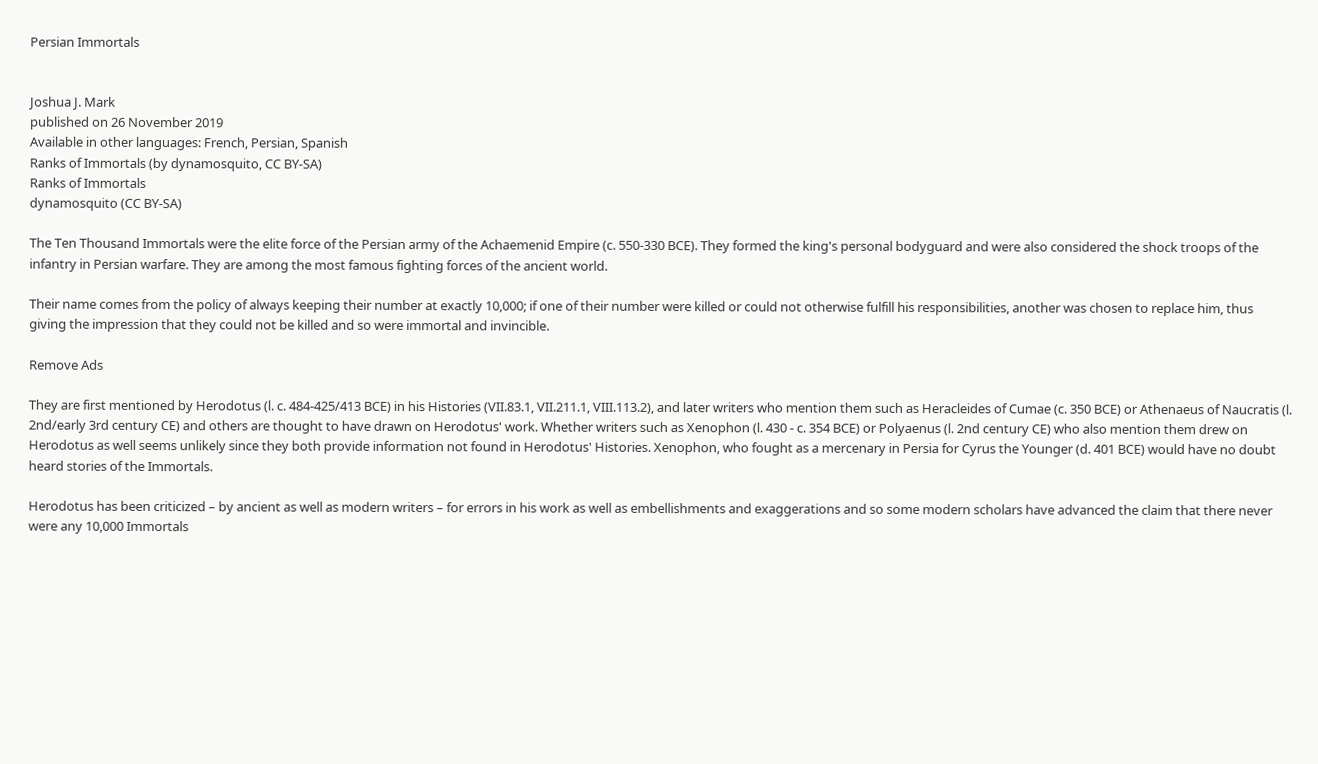Persian Immortals


Joshua J. Mark
published on 26 November 2019
Available in other languages: French, Persian, Spanish
Ranks of Immortals (by dynamosquito, CC BY-SA)
Ranks of Immortals
dynamosquito (CC BY-SA)

The Ten Thousand Immortals were the elite force of the Persian army of the Achaemenid Empire (c. 550-330 BCE). They formed the king's personal bodyguard and were also considered the shock troops of the infantry in Persian warfare. They are among the most famous fighting forces of the ancient world.

Their name comes from the policy of always keeping their number at exactly 10,000; if one of their number were killed or could not otherwise fulfill his responsibilities, another was chosen to replace him, thus giving the impression that they could not be killed and so were immortal and invincible.

Remove Ads

They are first mentioned by Herodotus (l. c. 484-425/413 BCE) in his Histories (VII.83.1, VII.211.1, VIII.113.2), and later writers who mention them such as Heracleides of Cumae (c. 350 BCE) or Athenaeus of Naucratis (l. 2nd/early 3rd century CE) and others are thought to have drawn on Herodotus' work. Whether writers such as Xenophon (l. 430 - c. 354 BCE) or Polyaenus (l. 2nd century CE) who also mention them drew on Herodotus as well seems unlikely since they both provide information not found in Herodotus' Histories. Xenophon, who fought as a mercenary in Persia for Cyrus the Younger (d. 401 BCE) would have no doubt heard stories of the Immortals.

Herodotus has been criticized – by ancient as well as modern writers – for errors in his work as well as embellishments and exaggerations and so some modern scholars have advanced the claim that there never were any 10,000 Immortals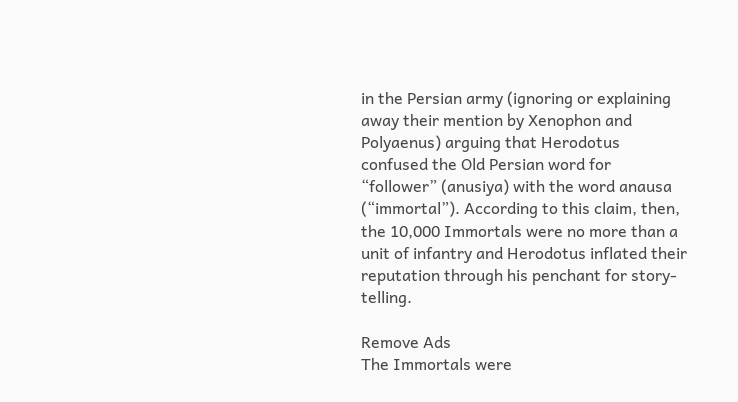in the Persian army (ignoring or explaining away their mention by Xenophon and Polyaenus) arguing that Herodotus confused the Old Persian word for “follower” (anusiya) with the word anausa (“immortal”). According to this claim, then, the 10,000 Immortals were no more than a unit of infantry and Herodotus inflated their reputation through his penchant for story-telling.

Remove Ads
The Immortals were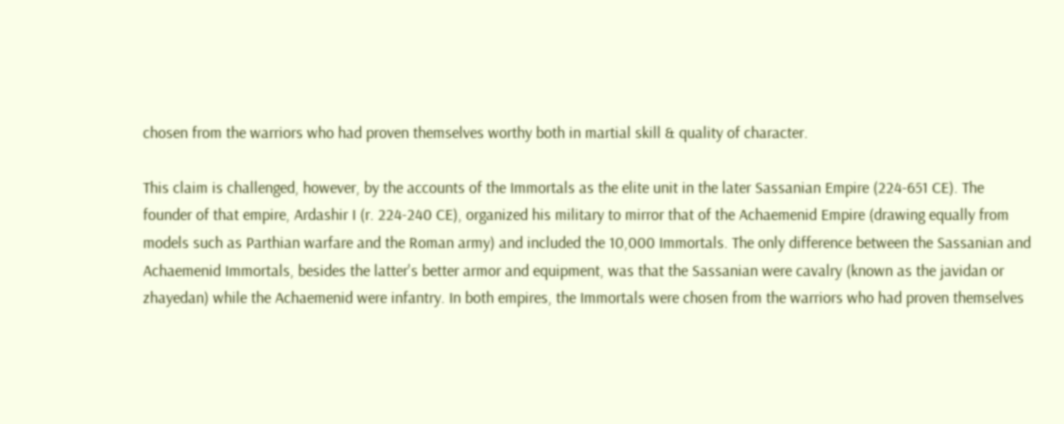chosen from the warriors who had proven themselves worthy both in martial skill & quality of character.

This claim is challenged, however, by the accounts of the Immortals as the elite unit in the later Sassanian Empire (224-651 CE). The founder of that empire, Ardashir I (r. 224-240 CE), organized his military to mirror that of the Achaemenid Empire (drawing equally from models such as Parthian warfare and the Roman army) and included the 10,000 Immortals. The only difference between the Sassanian and Achaemenid Immortals, besides the latter's better armor and equipment, was that the Sassanian were cavalry (known as the javidan or zhayedan) while the Achaemenid were infantry. In both empires, the Immortals were chosen from the warriors who had proven themselves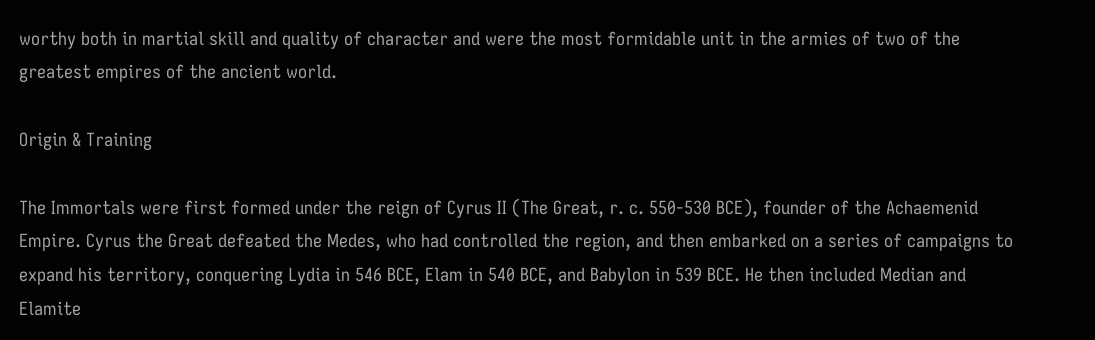worthy both in martial skill and quality of character and were the most formidable unit in the armies of two of the greatest empires of the ancient world.

Origin & Training

The Immortals were first formed under the reign of Cyrus II (The Great, r. c. 550-530 BCE), founder of the Achaemenid Empire. Cyrus the Great defeated the Medes, who had controlled the region, and then embarked on a series of campaigns to expand his territory, conquering Lydia in 546 BCE, Elam in 540 BCE, and Babylon in 539 BCE. He then included Median and Elamite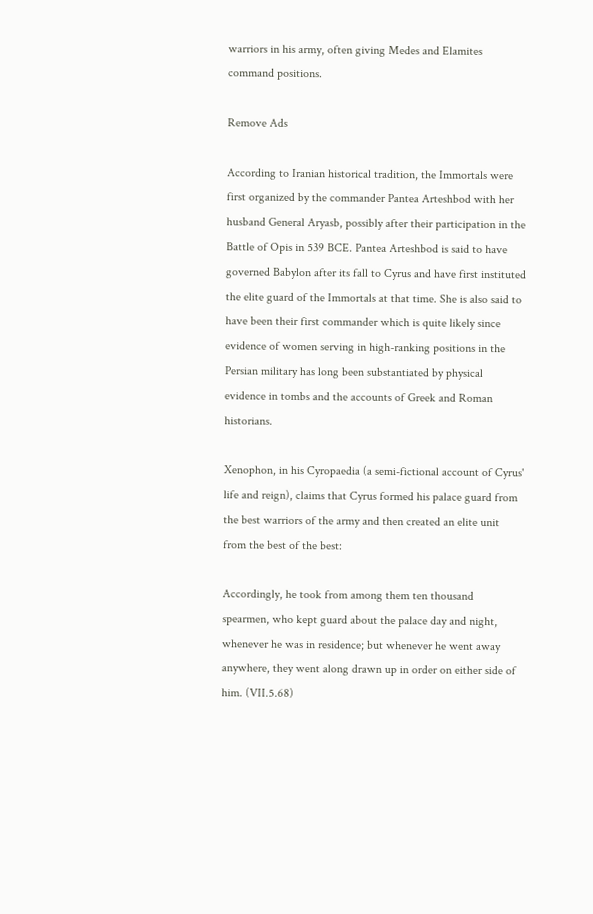warriors in his army, often giving Medes and Elamites command positions.

Remove Ads

According to Iranian historical tradition, the Immortals were first organized by the commander Pantea Arteshbod with her husband General Aryasb, possibly after their participation in the Battle of Opis in 539 BCE. Pantea Arteshbod is said to have governed Babylon after its fall to Cyrus and have first instituted the elite guard of the Immortals at that time. She is also said to have been their first commander which is quite likely since evidence of women serving in high-ranking positions in the Persian military has long been substantiated by physical evidence in tombs and the accounts of Greek and Roman historians.

Xenophon, in his Cyropaedia (a semi-fictional account of Cyrus' life and reign), claims that Cyrus formed his palace guard from the best warriors of the army and then created an elite unit from the best of the best:

Accordingly, he took from among them ten thousand spearmen, who kept guard about the palace day and night, whenever he was in residence; but whenever he went away anywhere, they went along drawn up in order on either side of him. (VII.5.68)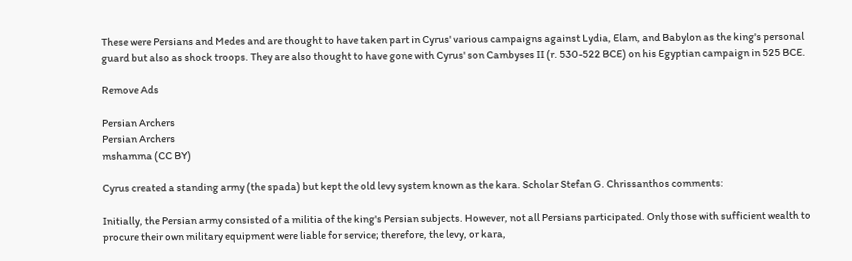These were Persians and Medes and are thought to have taken part in Cyrus' various campaigns against Lydia, Elam, and Babylon as the king's personal guard but also as shock troops. They are also thought to have gone with Cyrus' son Cambyses II (r. 530-522 BCE) on his Egyptian campaign in 525 BCE.

Remove Ads

Persian Archers
Persian Archers
mshamma (CC BY)

Cyrus created a standing army (the spada) but kept the old levy system known as the kara. Scholar Stefan G. Chrissanthos comments:

Initially, the Persian army consisted of a militia of the king's Persian subjects. However, not all Persians participated. Only those with sufficient wealth to procure their own military equipment were liable for service; therefore, the levy, or kara,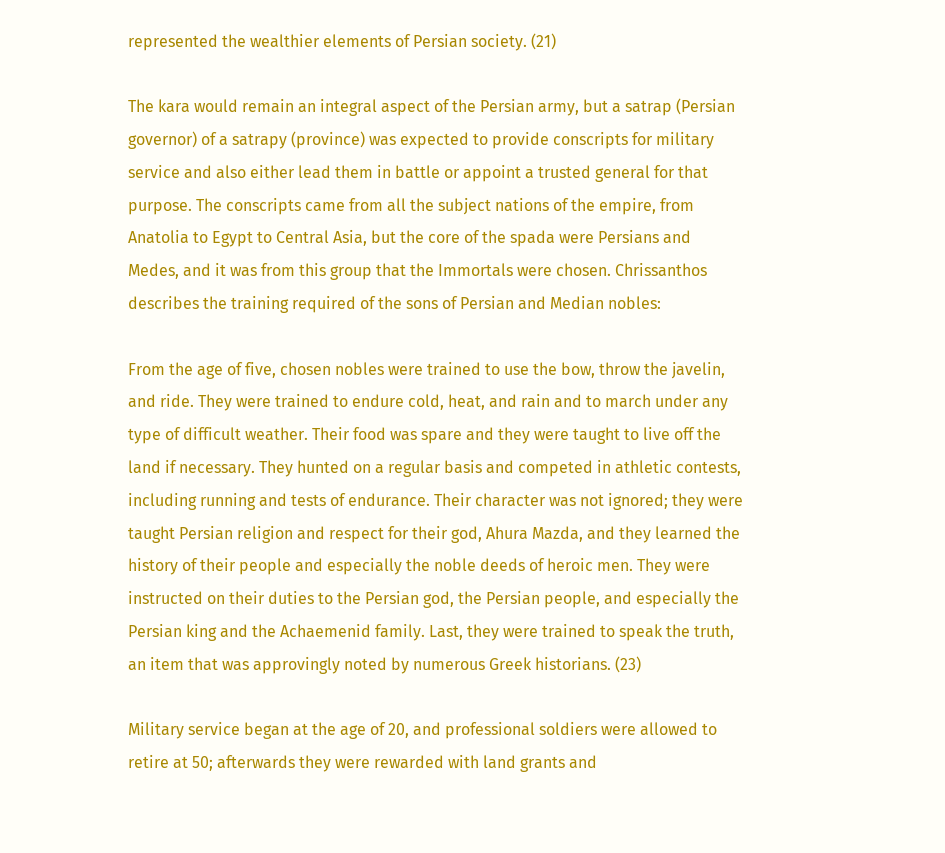represented the wealthier elements of Persian society. (21)

The kara would remain an integral aspect of the Persian army, but a satrap (Persian governor) of a satrapy (province) was expected to provide conscripts for military service and also either lead them in battle or appoint a trusted general for that purpose. The conscripts came from all the subject nations of the empire, from Anatolia to Egypt to Central Asia, but the core of the spada were Persians and Medes, and it was from this group that the Immortals were chosen. Chrissanthos describes the training required of the sons of Persian and Median nobles:

From the age of five, chosen nobles were trained to use the bow, throw the javelin, and ride. They were trained to endure cold, heat, and rain and to march under any type of difficult weather. Their food was spare and they were taught to live off the land if necessary. They hunted on a regular basis and competed in athletic contests, including running and tests of endurance. Their character was not ignored; they were taught Persian religion and respect for their god, Ahura Mazda, and they learned the history of their people and especially the noble deeds of heroic men. They were instructed on their duties to the Persian god, the Persian people, and especially the Persian king and the Achaemenid family. Last, they were trained to speak the truth, an item that was approvingly noted by numerous Greek historians. (23)

Military service began at the age of 20, and professional soldiers were allowed to retire at 50; afterwards they were rewarded with land grants and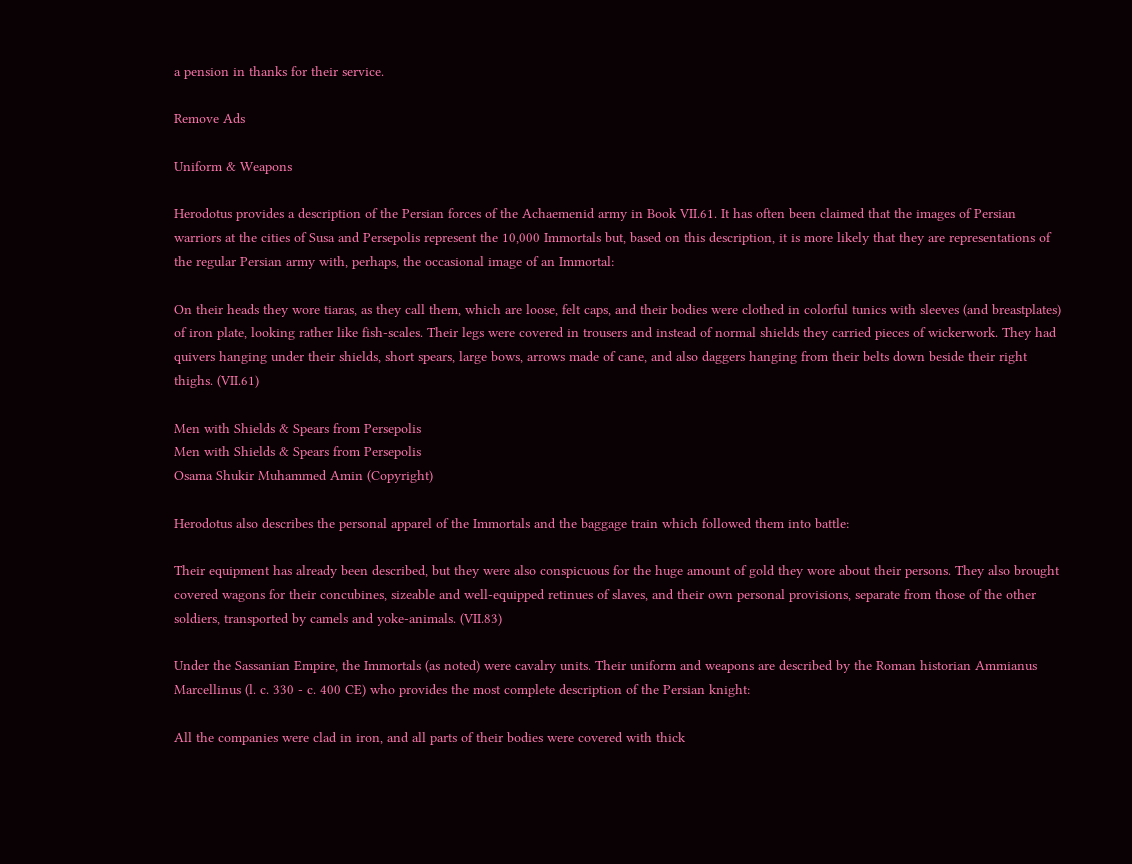a pension in thanks for their service.

Remove Ads

Uniform & Weapons

Herodotus provides a description of the Persian forces of the Achaemenid army in Book VII.61. It has often been claimed that the images of Persian warriors at the cities of Susa and Persepolis represent the 10,000 Immortals but, based on this description, it is more likely that they are representations of the regular Persian army with, perhaps, the occasional image of an Immortal:

On their heads they wore tiaras, as they call them, which are loose, felt caps, and their bodies were clothed in colorful tunics with sleeves (and breastplates) of iron plate, looking rather like fish-scales. Their legs were covered in trousers and instead of normal shields they carried pieces of wickerwork. They had quivers hanging under their shields, short spears, large bows, arrows made of cane, and also daggers hanging from their belts down beside their right thighs. (VII.61)

Men with Shields & Spears from Persepolis
Men with Shields & Spears from Persepolis
Osama Shukir Muhammed Amin (Copyright)

Herodotus also describes the personal apparel of the Immortals and the baggage train which followed them into battle:

Their equipment has already been described, but they were also conspicuous for the huge amount of gold they wore about their persons. They also brought covered wagons for their concubines, sizeable and well-equipped retinues of slaves, and their own personal provisions, separate from those of the other soldiers, transported by camels and yoke-animals. (VII.83)

Under the Sassanian Empire, the Immortals (as noted) were cavalry units. Their uniform and weapons are described by the Roman historian Ammianus Marcellinus (l. c. 330 - c. 400 CE) who provides the most complete description of the Persian knight:

All the companies were clad in iron, and all parts of their bodies were covered with thick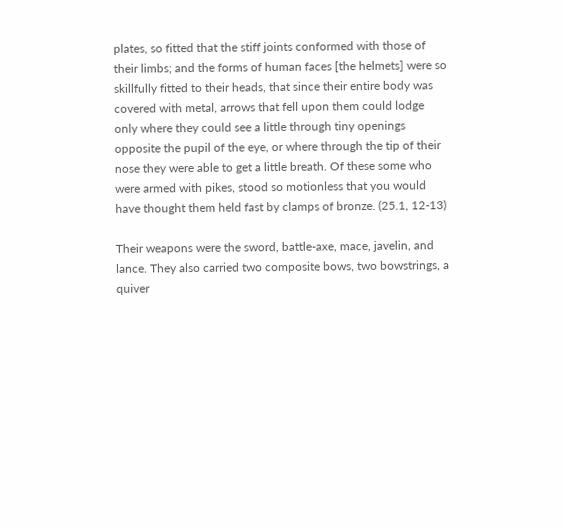plates, so fitted that the stiff joints conformed with those of their limbs; and the forms of human faces [the helmets] were so skillfully fitted to their heads, that since their entire body was covered with metal, arrows that fell upon them could lodge only where they could see a little through tiny openings opposite the pupil of the eye, or where through the tip of their nose they were able to get a little breath. Of these some who were armed with pikes, stood so motionless that you would have thought them held fast by clamps of bronze. (25.1, 12-13)

Their weapons were the sword, battle-axe, mace, javelin, and lance. They also carried two composite bows, two bowstrings, a quiver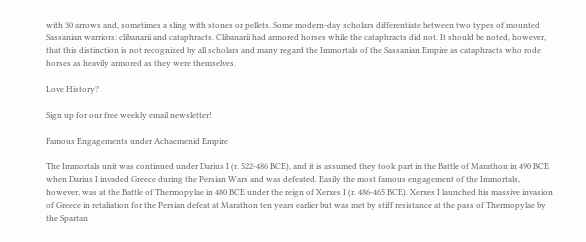with 30 arrows and, sometimes a sling with stones or pellets. Some modern-day scholars differentiate between two types of mounted Sassanian warriors: clibanarii and cataphracts. Clibanarii had armored horses while the cataphracts did not. It should be noted, however, that this distinction is not recognized by all scholars and many regard the Immortals of the Sassanian Empire as cataphracts who rode horses as heavily armored as they were themselves.

Love History?

Sign up for our free weekly email newsletter!

Famous Engagements under Achaemenid Empire

The Immortals unit was continued under Darius I (r. 522-486 BCE), and it is assumed they took part in the Battle of Marathon in 490 BCE when Darius I invaded Greece during the Persian Wars and was defeated. Easily the most famous engagement of the Immortals, however, was at the Battle of Thermopylae in 480 BCE under the reign of Xerxes I (r. 486-465 BCE). Xerxes I launched his massive invasion of Greece in retaliation for the Persian defeat at Marathon ten years earlier but was met by stiff resistance at the pass of Thermopylae by the Spartan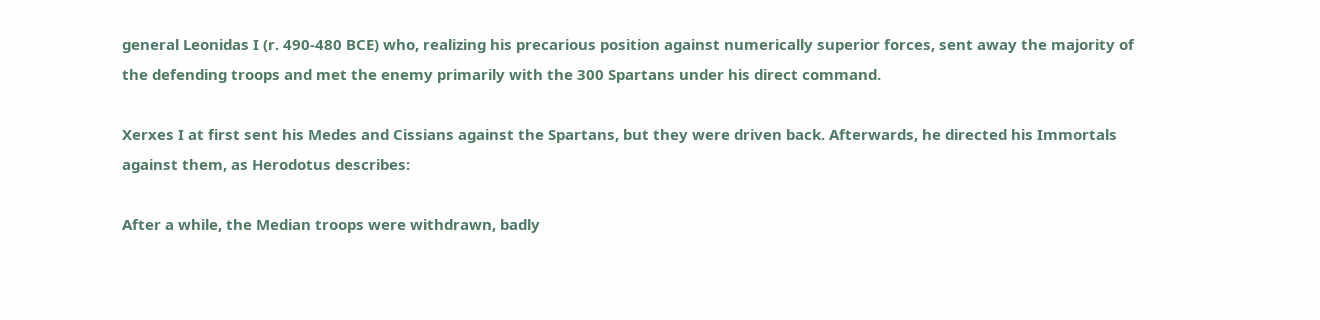general Leonidas I (r. 490-480 BCE) who, realizing his precarious position against numerically superior forces, sent away the majority of the defending troops and met the enemy primarily with the 300 Spartans under his direct command.

Xerxes I at first sent his Medes and Cissians against the Spartans, but they were driven back. Afterwards, he directed his Immortals against them, as Herodotus describes:

After a while, the Median troops were withdrawn, badly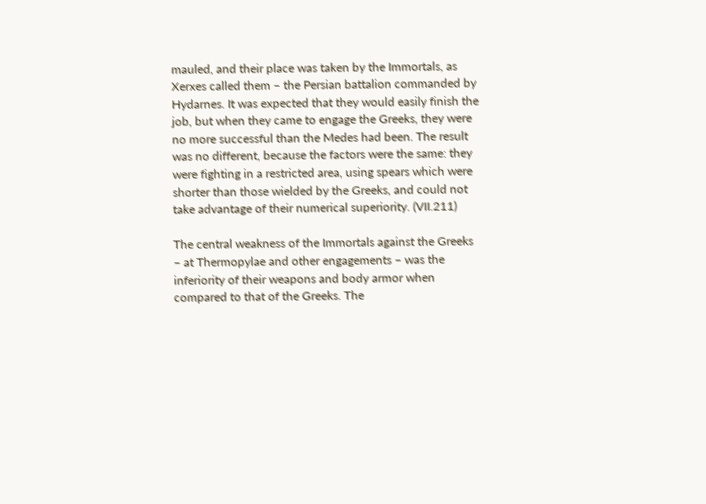mauled, and their place was taken by the Immortals, as Xerxes called them – the Persian battalion commanded by Hydarnes. It was expected that they would easily finish the job, but when they came to engage the Greeks, they were no more successful than the Medes had been. The result was no different, because the factors were the same: they were fighting in a restricted area, using spears which were shorter than those wielded by the Greeks, and could not take advantage of their numerical superiority. (VII.211)

The central weakness of the Immortals against the Greeks – at Thermopylae and other engagements – was the inferiority of their weapons and body armor when compared to that of the Greeks. The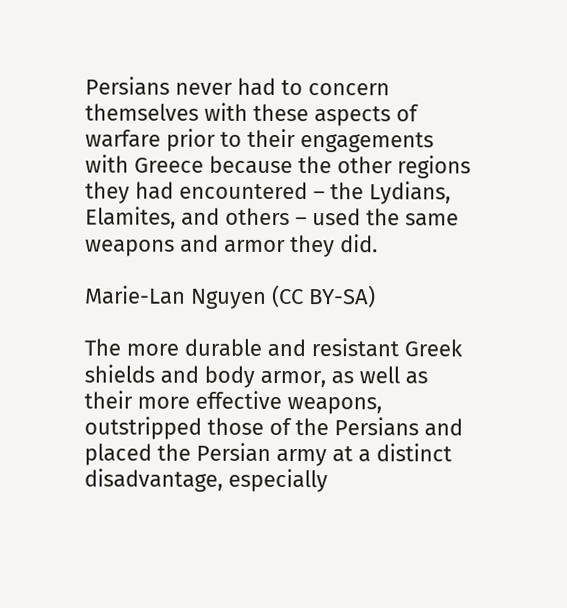Persians never had to concern themselves with these aspects of warfare prior to their engagements with Greece because the other regions they had encountered – the Lydians, Elamites, and others – used the same weapons and armor they did.

Marie-Lan Nguyen (CC BY-SA)

The more durable and resistant Greek shields and body armor, as well as their more effective weapons, outstripped those of the Persians and placed the Persian army at a distinct disadvantage, especially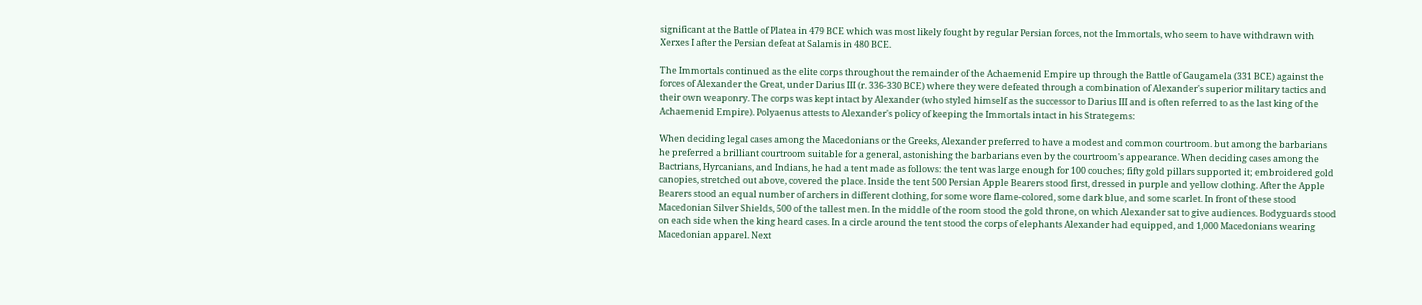significant at the Battle of Platea in 479 BCE which was most likely fought by regular Persian forces, not the Immortals, who seem to have withdrawn with Xerxes I after the Persian defeat at Salamis in 480 BCE.

The Immortals continued as the elite corps throughout the remainder of the Achaemenid Empire up through the Battle of Gaugamela (331 BCE) against the forces of Alexander the Great, under Darius III (r. 336-330 BCE) where they were defeated through a combination of Alexander's superior military tactics and their own weaponry. The corps was kept intact by Alexander (who styled himself as the successor to Darius III and is often referred to as the last king of the Achaemenid Empire). Polyaenus attests to Alexander's policy of keeping the Immortals intact in his Strategems:

When deciding legal cases among the Macedonians or the Greeks, Alexander preferred to have a modest and common courtroom. but among the barbarians he preferred a brilliant courtroom suitable for a general, astonishing the barbarians even by the courtroom's appearance. When deciding cases among the Bactrians, Hyrcanians, and Indians, he had a tent made as follows: the tent was large enough for 100 couches; fifty gold pillars supported it; embroidered gold canopies, stretched out above, covered the place. Inside the tent 500 Persian Apple Bearers stood first, dressed in purple and yellow clothing. After the Apple Bearers stood an equal number of archers in different clothing, for some wore flame-colored, some dark blue, and some scarlet. In front of these stood Macedonian Silver Shields, 500 of the tallest men. In the middle of the room stood the gold throne, on which Alexander sat to give audiences. Bodyguards stood on each side when the king heard cases. In a circle around the tent stood the corps of elephants Alexander had equipped, and 1,000 Macedonians wearing Macedonian apparel. Next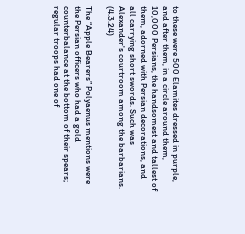to these were 500 Elamites dressed in purple, and after them, in a circle around them, 10,000 Persians, the handsomest and tallest of them, adorned with Persian decorations, and all carrying short swords. Such was Alexander's courtroom among the barbarians. (4.3.24)

The “Apple Bearers” Polyaenus mentions were the Persian officers who had a gold counterbalance at the bottom of their spears; regular troops had one of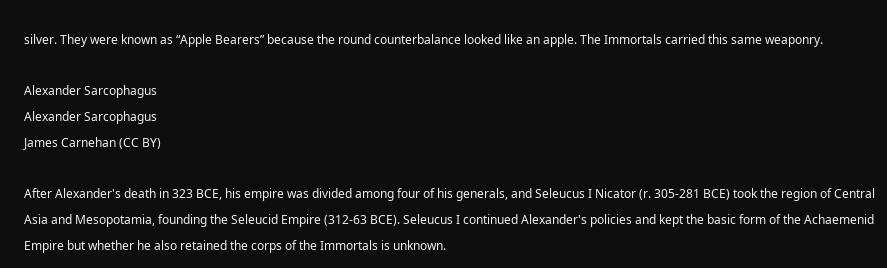silver. They were known as “Apple Bearers” because the round counterbalance looked like an apple. The Immortals carried this same weaponry.

Alexander Sarcophagus
Alexander Sarcophagus
James Carnehan (CC BY)

After Alexander's death in 323 BCE, his empire was divided among four of his generals, and Seleucus I Nicator (r. 305-281 BCE) took the region of Central Asia and Mesopotamia, founding the Seleucid Empire (312-63 BCE). Seleucus I continued Alexander's policies and kept the basic form of the Achaemenid Empire but whether he also retained the corps of the Immortals is unknown.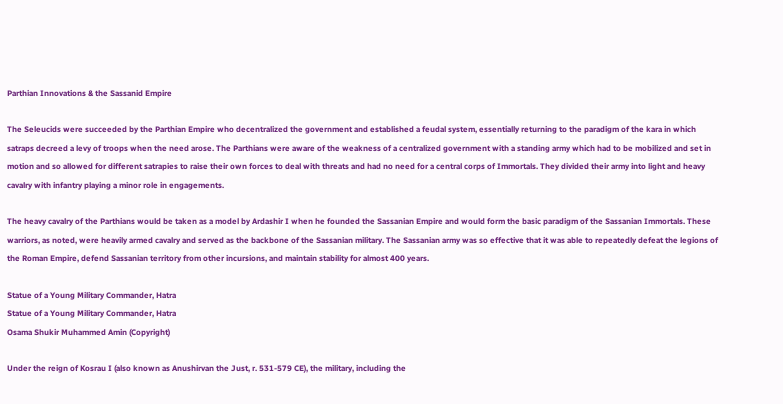Parthian Innovations & the Sassanid Empire

The Seleucids were succeeded by the Parthian Empire who decentralized the government and established a feudal system, essentially returning to the paradigm of the kara in which satraps decreed a levy of troops when the need arose. The Parthians were aware of the weakness of a centralized government with a standing army which had to be mobilized and set in motion and so allowed for different satrapies to raise their own forces to deal with threats and had no need for a central corps of Immortals. They divided their army into light and heavy cavalry with infantry playing a minor role in engagements.

The heavy cavalry of the Parthians would be taken as a model by Ardashir I when he founded the Sassanian Empire and would form the basic paradigm of the Sassanian Immortals. These warriors, as noted, were heavily armed cavalry and served as the backbone of the Sassanian military. The Sassanian army was so effective that it was able to repeatedly defeat the legions of the Roman Empire, defend Sassanian territory from other incursions, and maintain stability for almost 400 years.

Statue of a Young Military Commander, Hatra
Statue of a Young Military Commander, Hatra
Osama Shukir Muhammed Amin (Copyright)

Under the reign of Kosrau I (also known as Anushirvan the Just, r. 531-579 CE), the military, including the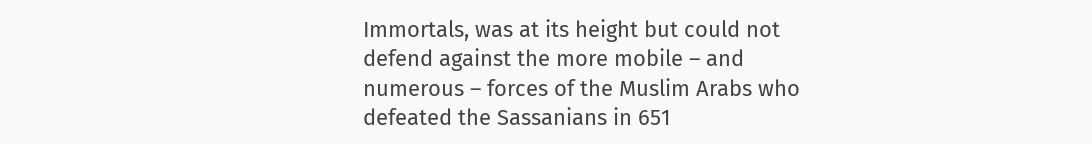Immortals, was at its height but could not defend against the more mobile – and numerous – forces of the Muslim Arabs who defeated the Sassanians in 651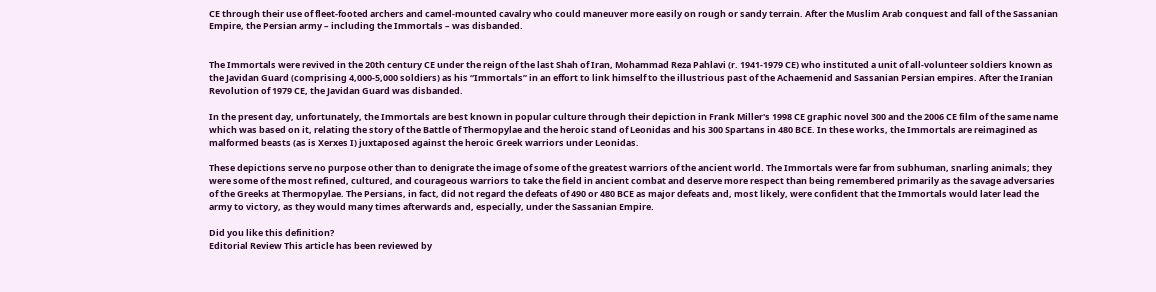CE through their use of fleet-footed archers and camel-mounted cavalry who could maneuver more easily on rough or sandy terrain. After the Muslim Arab conquest and fall of the Sassanian Empire, the Persian army – including the Immortals – was disbanded.


The Immortals were revived in the 20th century CE under the reign of the last Shah of Iran, Mohammad Reza Pahlavi (r. 1941-1979 CE) who instituted a unit of all-volunteer soldiers known as the Javidan Guard (comprising 4,000-5,000 soldiers) as his “Immortals” in an effort to link himself to the illustrious past of the Achaemenid and Sassanian Persian empires. After the Iranian Revolution of 1979 CE, the Javidan Guard was disbanded.

In the present day, unfortunately, the Immortals are best known in popular culture through their depiction in Frank Miller's 1998 CE graphic novel 300 and the 2006 CE film of the same name which was based on it, relating the story of the Battle of Thermopylae and the heroic stand of Leonidas and his 300 Spartans in 480 BCE. In these works, the Immortals are reimagined as malformed beasts (as is Xerxes I) juxtaposed against the heroic Greek warriors under Leonidas.

These depictions serve no purpose other than to denigrate the image of some of the greatest warriors of the ancient world. The Immortals were far from subhuman, snarling animals; they were some of the most refined, cultured, and courageous warriors to take the field in ancient combat and deserve more respect than being remembered primarily as the savage adversaries of the Greeks at Thermopylae. The Persians, in fact, did not regard the defeats of 490 or 480 BCE as major defeats and, most likely, were confident that the Immortals would later lead the army to victory, as they would many times afterwards and, especially, under the Sassanian Empire.

Did you like this definition?
Editorial Review This article has been reviewed by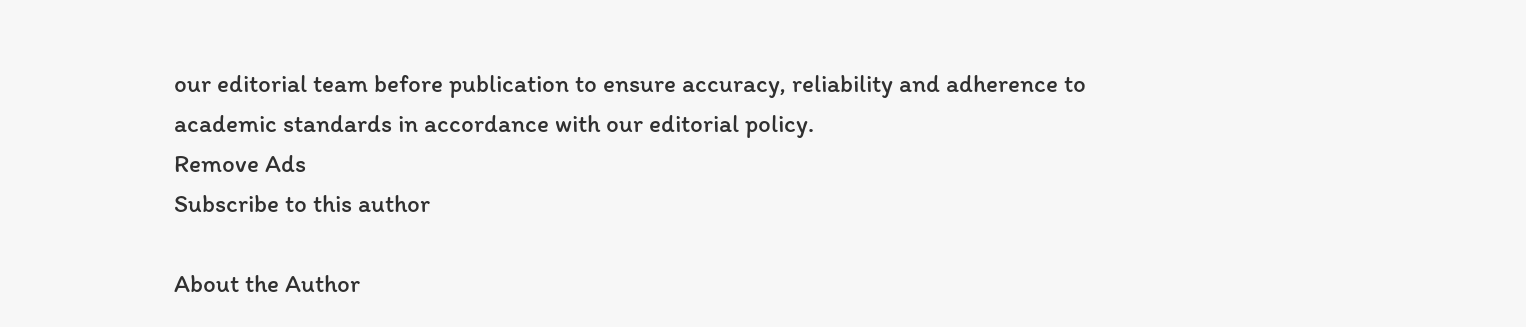our editorial team before publication to ensure accuracy, reliability and adherence to academic standards in accordance with our editorial policy.
Remove Ads
Subscribe to this author

About the Author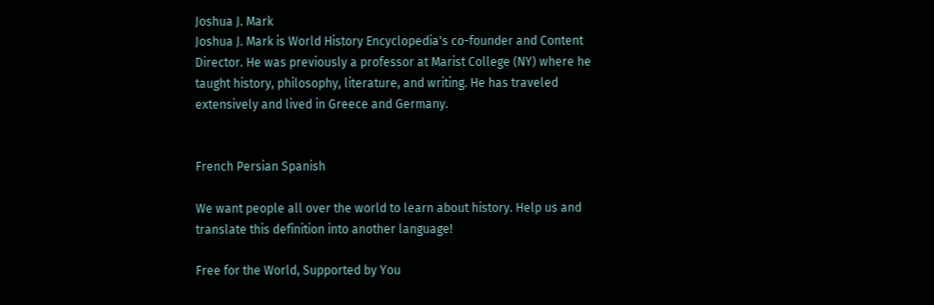Joshua J. Mark
Joshua J. Mark is World History Encyclopedia's co-founder and Content Director. He was previously a professor at Marist College (NY) where he taught history, philosophy, literature, and writing. He has traveled extensively and lived in Greece and Germany.


French Persian Spanish

We want people all over the world to learn about history. Help us and translate this definition into another language!

Free for the World, Supported by You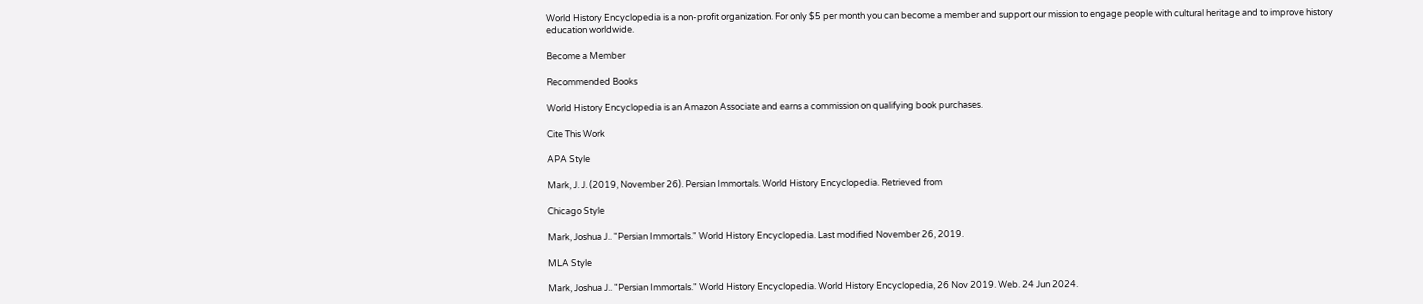World History Encyclopedia is a non-profit organization. For only $5 per month you can become a member and support our mission to engage people with cultural heritage and to improve history education worldwide.

Become a Member

Recommended Books

World History Encyclopedia is an Amazon Associate and earns a commission on qualifying book purchases.

Cite This Work

APA Style

Mark, J. J. (2019, November 26). Persian Immortals. World History Encyclopedia. Retrieved from

Chicago Style

Mark, Joshua J.. "Persian Immortals." World History Encyclopedia. Last modified November 26, 2019.

MLA Style

Mark, Joshua J.. "Persian Immortals." World History Encyclopedia. World History Encyclopedia, 26 Nov 2019. Web. 24 Jun 2024.